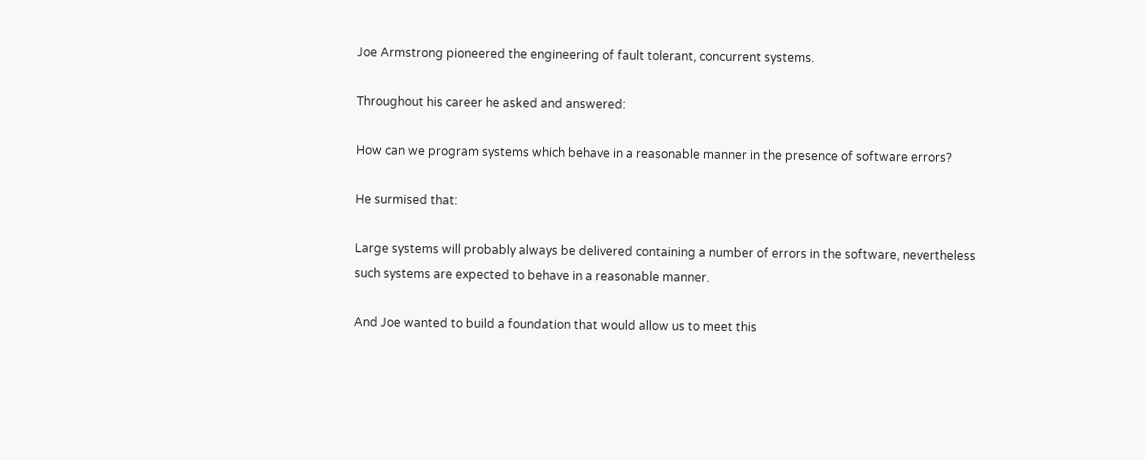Joe Armstrong pioneered the engineering of fault tolerant, concurrent systems.

Throughout his career he asked and answered:

How can we program systems which behave in a reasonable manner in the presence of software errors?

He surmised that:

Large systems will probably always be delivered containing a number of errors in the software, nevertheless such systems are expected to behave in a reasonable manner.

And Joe wanted to build a foundation that would allow us to meet this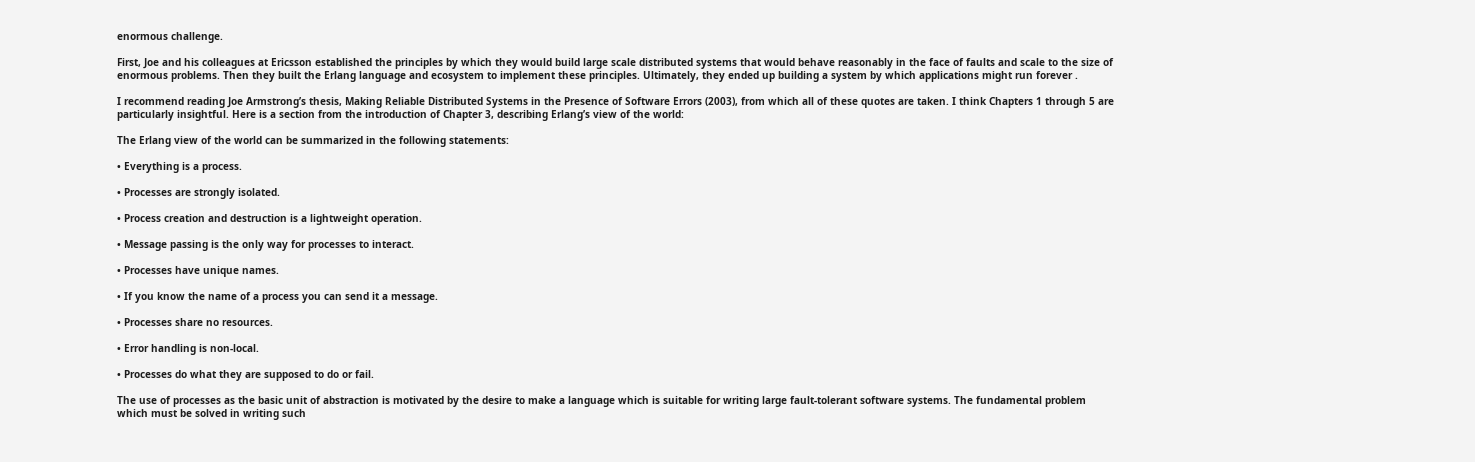enormous challenge.

First, Joe and his colleagues at Ericsson established the principles by which they would build large scale distributed systems that would behave reasonably in the face of faults and scale to the size of enormous problems. Then they built the Erlang language and ecosystem to implement these principles. Ultimately, they ended up building a system by which applications might run forever .

I recommend reading Joe Armstrong’s thesis, Making Reliable Distributed Systems in the Presence of Software Errors (2003), from which all of these quotes are taken. I think Chapters 1 through 5 are particularly insightful. Here is a section from the introduction of Chapter 3, describing Erlang’s view of the world:

The Erlang view of the world can be summarized in the following statements:

• Everything is a process.

• Processes are strongly isolated.

• Process creation and destruction is a lightweight operation.

• Message passing is the only way for processes to interact.

• Processes have unique names.

• If you know the name of a process you can send it a message.

• Processes share no resources.

• Error handling is non-local.

• Processes do what they are supposed to do or fail.

The use of processes as the basic unit of abstraction is motivated by the desire to make a language which is suitable for writing large fault-tolerant software systems. The fundamental problem which must be solved in writing such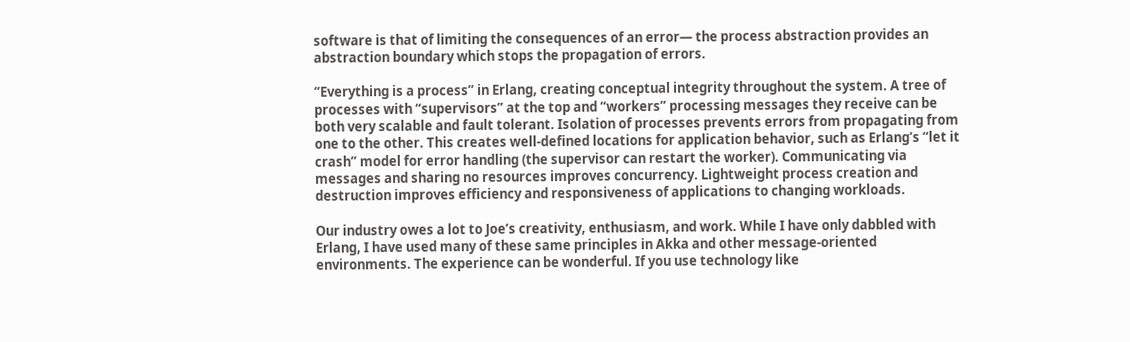software is that of limiting the consequences of an error— the process abstraction provides an abstraction boundary which stops the propagation of errors.

“Everything is a process” in Erlang, creating conceptual integrity throughout the system. A tree of processes with “supervisors” at the top and “workers” processing messages they receive can be both very scalable and fault tolerant. Isolation of processes prevents errors from propagating from one to the other. This creates well-defined locations for application behavior, such as Erlang’s “let it crash” model for error handling (the supervisor can restart the worker). Communicating via messages and sharing no resources improves concurrency. Lightweight process creation and destruction improves efficiency and responsiveness of applications to changing workloads.

Our industry owes a lot to Joe’s creativity, enthusiasm, and work. While I have only dabbled with Erlang, I have used many of these same principles in Akka and other message-oriented environments. The experience can be wonderful. If you use technology like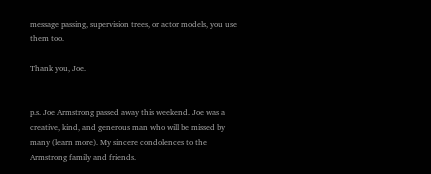message passing, supervision trees, or actor models, you use them too.

Thank you, Joe.


p.s. Joe Armstrong passed away this weekend. Joe was a creative, kind, and generous man who will be missed by many (learn more). My sincere condolences to the Armstrong family and friends.